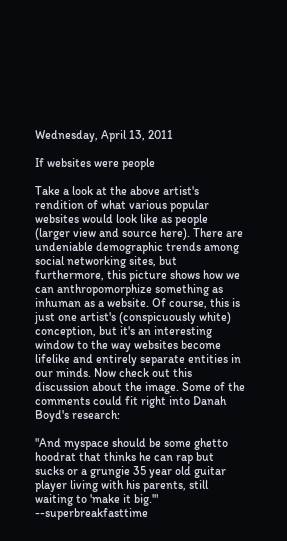Wednesday, April 13, 2011

If websites were people

Take a look at the above artist's rendition of what various popular websites would look like as people (larger view and source here). There are undeniable demographic trends among social networking sites, but furthermore, this picture shows how we can anthropomorphize something as inhuman as a website. Of course, this is just one artist's (conspicuously white) conception, but it's an interesting window to the way websites become lifelike and entirely separate entities in our minds. Now check out this discussion about the image. Some of the comments could fit right into Danah Boyd's research:

"And myspace should be some ghetto hoodrat that thinks he can rap but sucks or a grungie 35 year old guitar player living with his parents, still waiting to 'make it big.'" --superbreakfasttime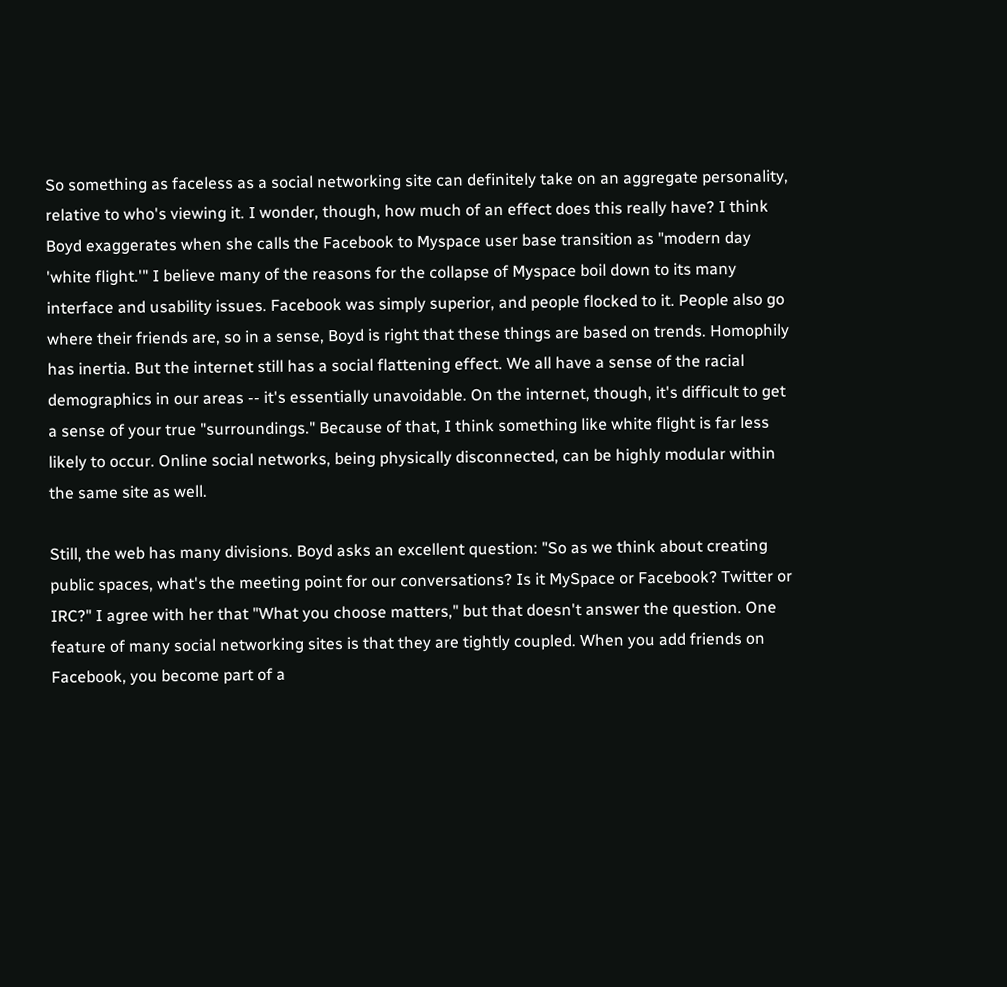So something as faceless as a social networking site can definitely take on an aggregate personality, relative to who's viewing it. I wonder, though, how much of an effect does this really have? I think Boyd exaggerates when she calls the Facebook to Myspace user base transition as "modern day 'white flight.'" I believe many of the reasons for the collapse of Myspace boil down to its many interface and usability issues. Facebook was simply superior, and people flocked to it. People also go where their friends are, so in a sense, Boyd is right that these things are based on trends. Homophily has inertia. But the internet still has a social flattening effect. We all have a sense of the racial demographics in our areas -- it's essentially unavoidable. On the internet, though, it's difficult to get a sense of your true "surroundings." Because of that, I think something like white flight is far less likely to occur. Online social networks, being physically disconnected, can be highly modular within the same site as well.

Still, the web has many divisions. Boyd asks an excellent question: "So as we think about creating public spaces, what's the meeting point for our conversations? Is it MySpace or Facebook? Twitter or IRC?" I agree with her that "What you choose matters," but that doesn't answer the question. One feature of many social networking sites is that they are tightly coupled. When you add friends on Facebook, you become part of a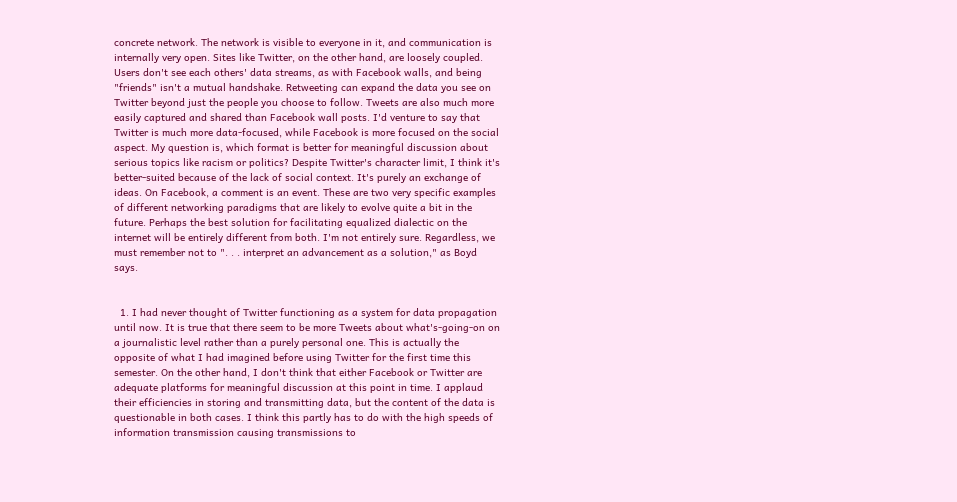concrete network. The network is visible to everyone in it, and communication is internally very open. Sites like Twitter, on the other hand, are loosely coupled. Users don't see each others' data streams, as with Facebook walls, and being "friends" isn't a mutual handshake. Retweeting can expand the data you see on Twitter beyond just the people you choose to follow. Tweets are also much more easily captured and shared than Facebook wall posts. I'd venture to say that Twitter is much more data-focused, while Facebook is more focused on the social aspect. My question is, which format is better for meaningful discussion about serious topics like racism or politics? Despite Twitter's character limit, I think it's better-suited because of the lack of social context. It's purely an exchange of ideas. On Facebook, a comment is an event. These are two very specific examples of different networking paradigms that are likely to evolve quite a bit in the future. Perhaps the best solution for facilitating equalized dialectic on the internet will be entirely different from both. I'm not entirely sure. Regardless, we must remember not to ". . . interpret an advancement as a solution," as Boyd says.


  1. I had never thought of Twitter functioning as a system for data propagation until now. It is true that there seem to be more Tweets about what's-going-on on a journalistic level rather than a purely personal one. This is actually the opposite of what I had imagined before using Twitter for the first time this semester. On the other hand, I don't think that either Facebook or Twitter are adequate platforms for meaningful discussion at this point in time. I applaud their efficiencies in storing and transmitting data, but the content of the data is questionable in both cases. I think this partly has to do with the high speeds of information transmission causing transmissions to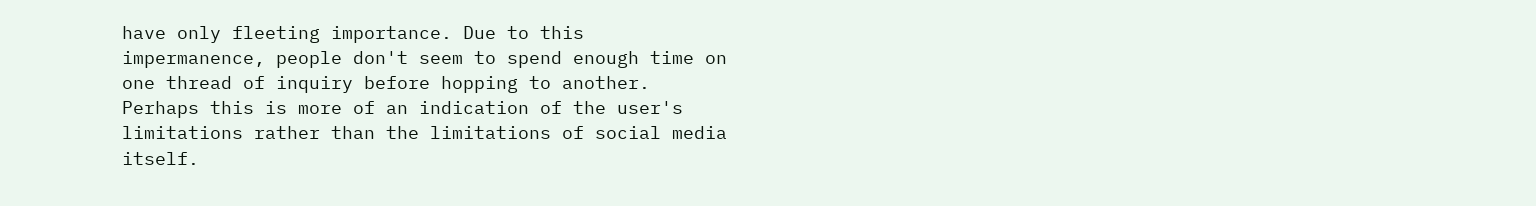have only fleeting importance. Due to this impermanence, people don't seem to spend enough time on one thread of inquiry before hopping to another. Perhaps this is more of an indication of the user's limitations rather than the limitations of social media itself.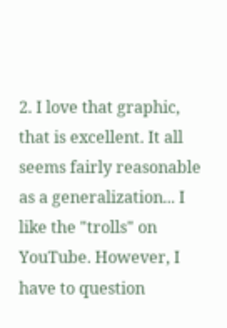2. I love that graphic, that is excellent. It all seems fairly reasonable as a generalization... I like the "trolls" on YouTube. However, I have to question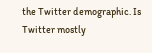the Twitter demographic. Is Twitter mostly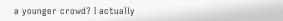a younger crowd? I actually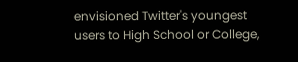envisioned Twitter's youngest users to High School or College,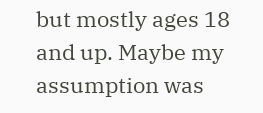but mostly ages 18 and up. Maybe my assumption was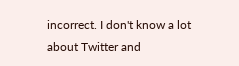incorrect. I don't know a lot about Twitter and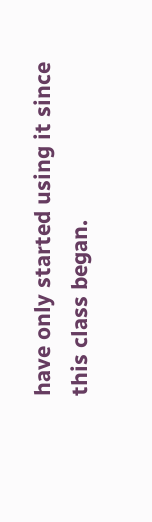have only started using it since this class began.